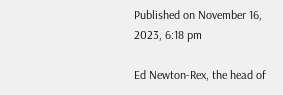Published on November 16, 2023, 6:18 pm

Ed Newton-Rex, the head of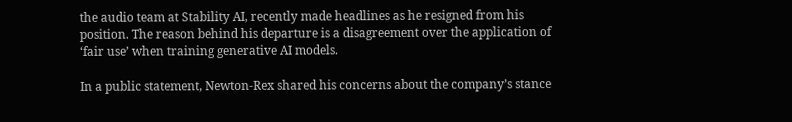the audio team at Stability AI, recently made headlines as he resigned from his position. The reason behind his departure is a disagreement over the application of ‘fair use’ when training generative AI models.

In a public statement, Newton-Rex shared his concerns about the company’s stance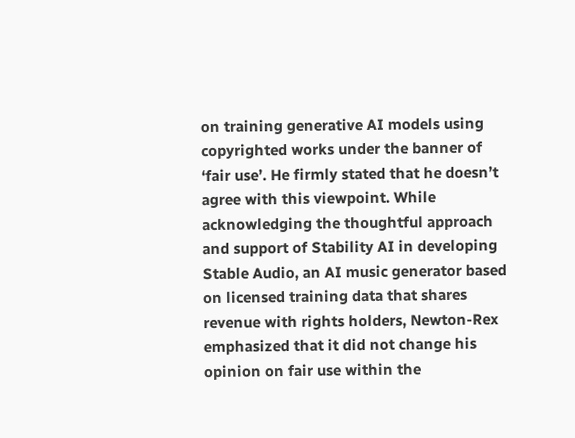on training generative AI models using copyrighted works under the banner of ‘fair use’. He firmly stated that he doesn’t agree with this viewpoint. While acknowledging the thoughtful approach and support of Stability AI in developing Stable Audio, an AI music generator based on licensed training data that shares revenue with rights holders, Newton-Rex emphasized that it did not change his opinion on fair use within the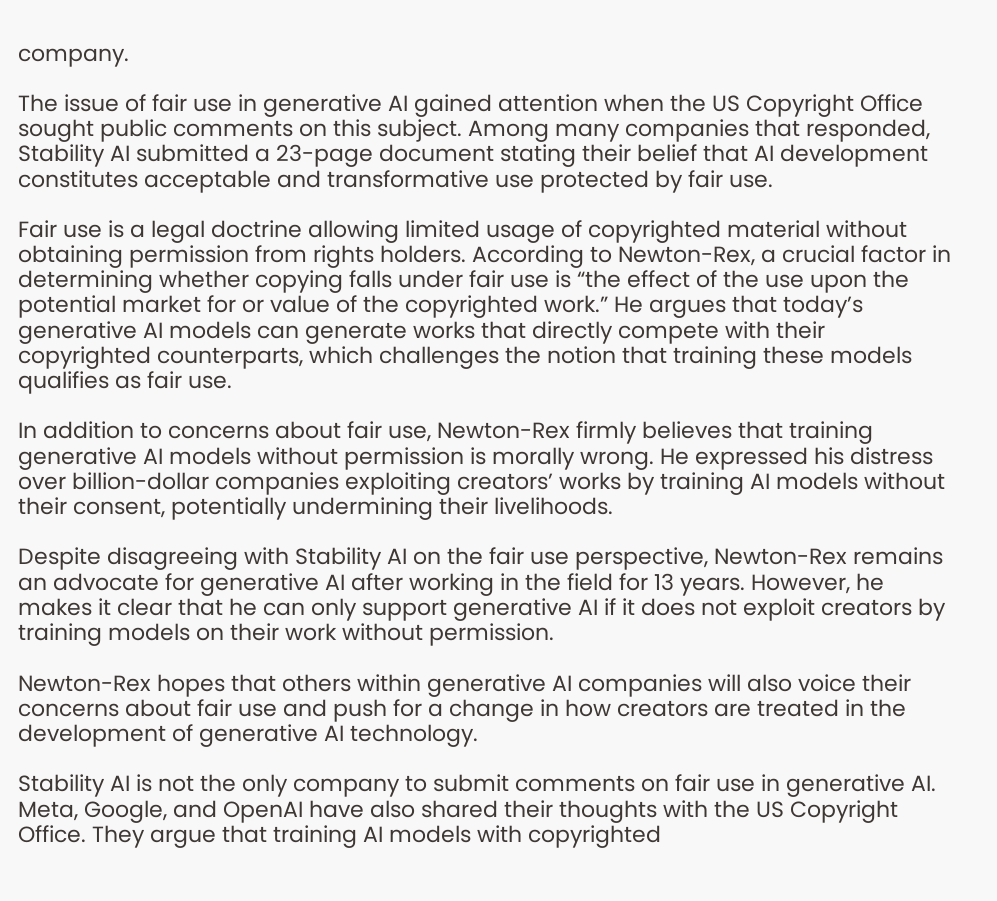company.

The issue of fair use in generative AI gained attention when the US Copyright Office sought public comments on this subject. Among many companies that responded, Stability AI submitted a 23-page document stating their belief that AI development constitutes acceptable and transformative use protected by fair use.

Fair use is a legal doctrine allowing limited usage of copyrighted material without obtaining permission from rights holders. According to Newton-Rex, a crucial factor in determining whether copying falls under fair use is “the effect of the use upon the potential market for or value of the copyrighted work.” He argues that today’s generative AI models can generate works that directly compete with their copyrighted counterparts, which challenges the notion that training these models qualifies as fair use.

In addition to concerns about fair use, Newton-Rex firmly believes that training generative AI models without permission is morally wrong. He expressed his distress over billion-dollar companies exploiting creators’ works by training AI models without their consent, potentially undermining their livelihoods.

Despite disagreeing with Stability AI on the fair use perspective, Newton-Rex remains an advocate for generative AI after working in the field for 13 years. However, he makes it clear that he can only support generative AI if it does not exploit creators by training models on their work without permission.

Newton-Rex hopes that others within generative AI companies will also voice their concerns about fair use and push for a change in how creators are treated in the development of generative AI technology.

Stability AI is not the only company to submit comments on fair use in generative AI. Meta, Google, and OpenAI have also shared their thoughts with the US Copyright Office. They argue that training AI models with copyrighted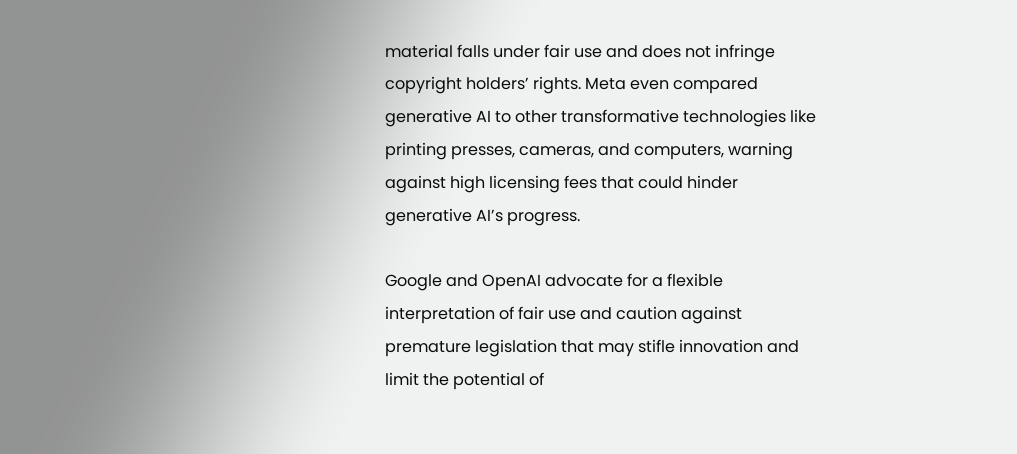material falls under fair use and does not infringe copyright holders’ rights. Meta even compared generative AI to other transformative technologies like printing presses, cameras, and computers, warning against high licensing fees that could hinder generative AI’s progress.

Google and OpenAI advocate for a flexible interpretation of fair use and caution against premature legislation that may stifle innovation and limit the potential of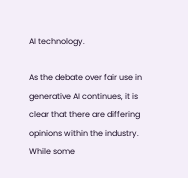AI technology.

As the debate over fair use in generative AI continues, it is clear that there are differing opinions within the industry. While some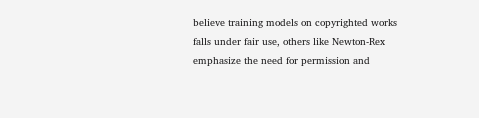believe training models on copyrighted works falls under fair use, others like Newton-Rex emphasize the need for permission and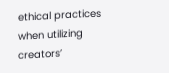ethical practices when utilizing creators’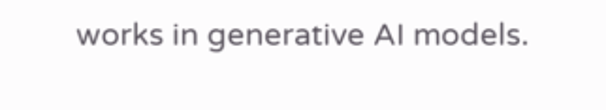works in generative AI models.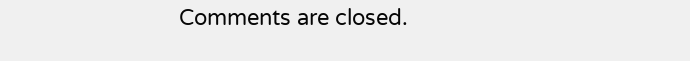Comments are closed.